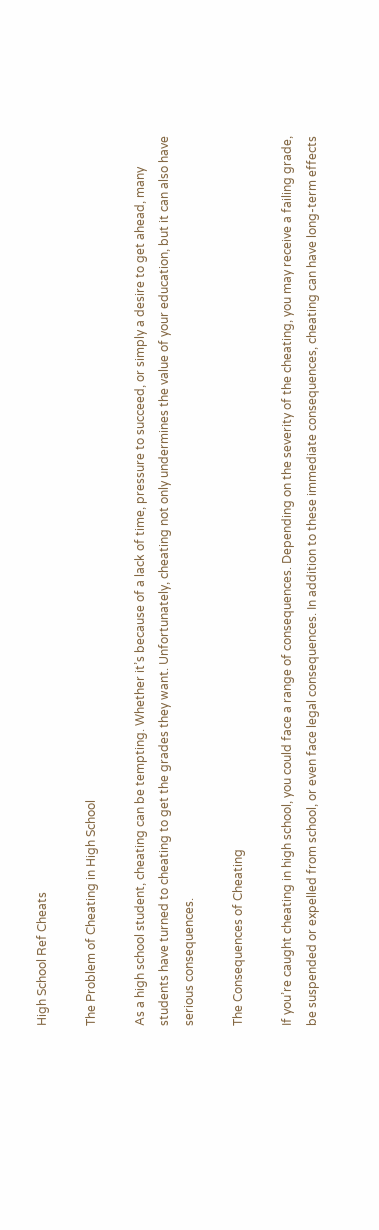High School Ref Cheats

The Problem of Cheating in High School

As a high school student, cheating can be tempting. Whether it’s because of a lack of time, pressure to succeed, or simply a desire to get ahead, many students have turned to cheating to get the grades they want. Unfortunately, cheating not only undermines the value of your education, but it can also have serious consequences.

The Consequences of Cheating

If you’re caught cheating in high school, you could face a range of consequences. Depending on the severity of the cheating, you may receive a failing grade, be suspended or expelled from school, or even face legal consequences. In addition to these immediate consequences, cheating can have long-term effects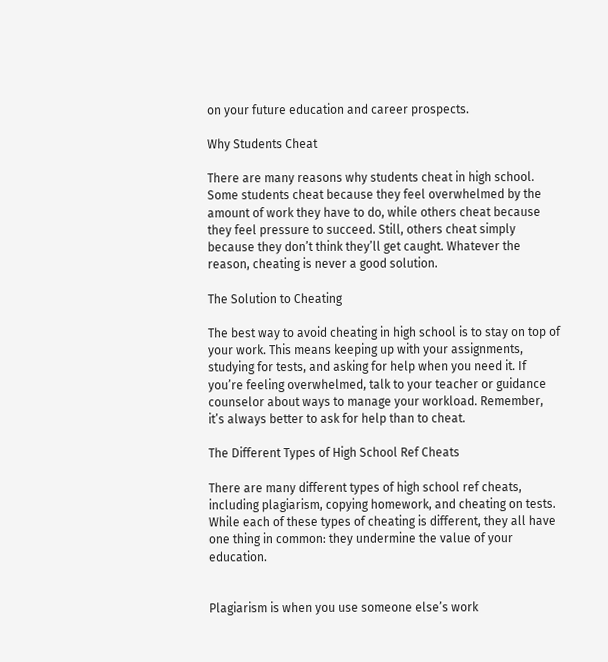on your future education and career prospects.

Why Students Cheat

There are many reasons why students cheat in high school. Some students cheat because they feel overwhelmed by the amount of work they have to do, while others cheat because they feel pressure to succeed. Still, others cheat simply because they don’t think they’ll get caught. Whatever the reason, cheating is never a good solution.

The Solution to Cheating

The best way to avoid cheating in high school is to stay on top of your work. This means keeping up with your assignments, studying for tests, and asking for help when you need it. If you’re feeling overwhelmed, talk to your teacher or guidance counselor about ways to manage your workload. Remember, it’s always better to ask for help than to cheat.

The Different Types of High School Ref Cheats

There are many different types of high school ref cheats, including plagiarism, copying homework, and cheating on tests. While each of these types of cheating is different, they all have one thing in common: they undermine the value of your education.


Plagiarism is when you use someone else’s work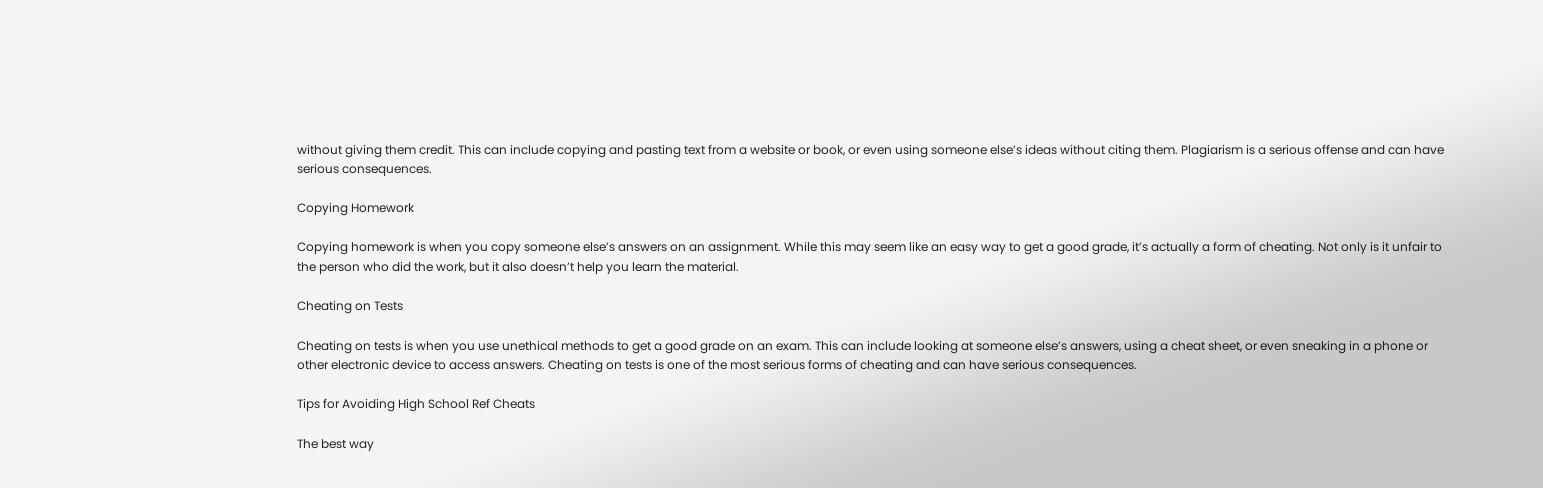without giving them credit. This can include copying and pasting text from a website or book, or even using someone else’s ideas without citing them. Plagiarism is a serious offense and can have serious consequences.

Copying Homework

Copying homework is when you copy someone else’s answers on an assignment. While this may seem like an easy way to get a good grade, it’s actually a form of cheating. Not only is it unfair to the person who did the work, but it also doesn’t help you learn the material.

Cheating on Tests

Cheating on tests is when you use unethical methods to get a good grade on an exam. This can include looking at someone else’s answers, using a cheat sheet, or even sneaking in a phone or other electronic device to access answers. Cheating on tests is one of the most serious forms of cheating and can have serious consequences.

Tips for Avoiding High School Ref Cheats

The best way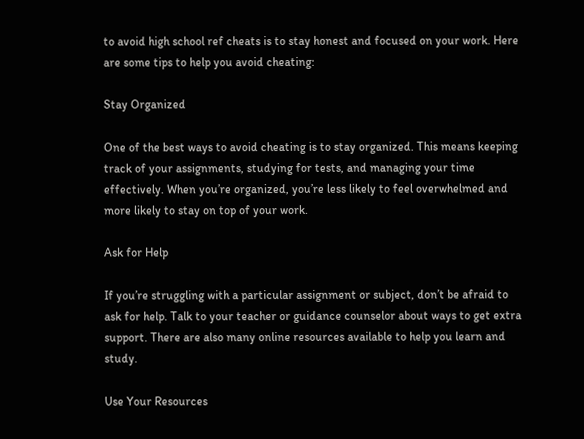to avoid high school ref cheats is to stay honest and focused on your work. Here are some tips to help you avoid cheating:

Stay Organized

One of the best ways to avoid cheating is to stay organized. This means keeping track of your assignments, studying for tests, and managing your time effectively. When you’re organized, you’re less likely to feel overwhelmed and more likely to stay on top of your work.

Ask for Help

If you’re struggling with a particular assignment or subject, don’t be afraid to ask for help. Talk to your teacher or guidance counselor about ways to get extra support. There are also many online resources available to help you learn and study.

Use Your Resources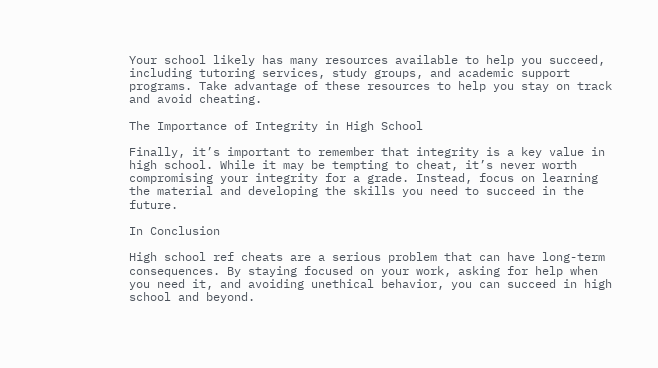Your school likely has many resources available to help you succeed, including tutoring services, study groups, and academic support programs. Take advantage of these resources to help you stay on track and avoid cheating.

The Importance of Integrity in High School

Finally, it’s important to remember that integrity is a key value in high school. While it may be tempting to cheat, it’s never worth compromising your integrity for a grade. Instead, focus on learning the material and developing the skills you need to succeed in the future.

In Conclusion

High school ref cheats are a serious problem that can have long-term consequences. By staying focused on your work, asking for help when you need it, and avoiding unethical behavior, you can succeed in high school and beyond.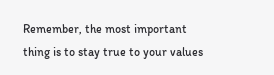Remember, the most important thing is to stay true to your values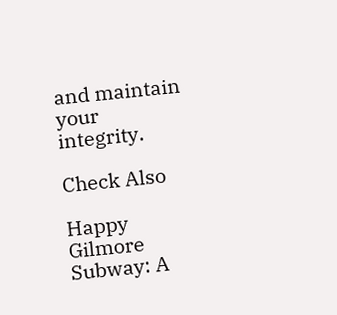and maintain your integrity.

Check Also

Happy Gilmore Subway: A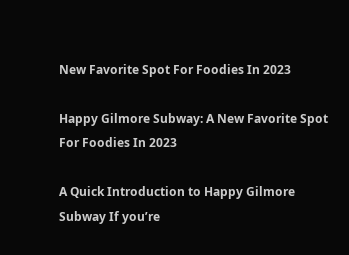New Favorite Spot For Foodies In 2023

Happy Gilmore Subway: A New Favorite Spot For Foodies In 2023

A Quick Introduction to Happy Gilmore Subway If you’re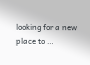looking for a new place to …